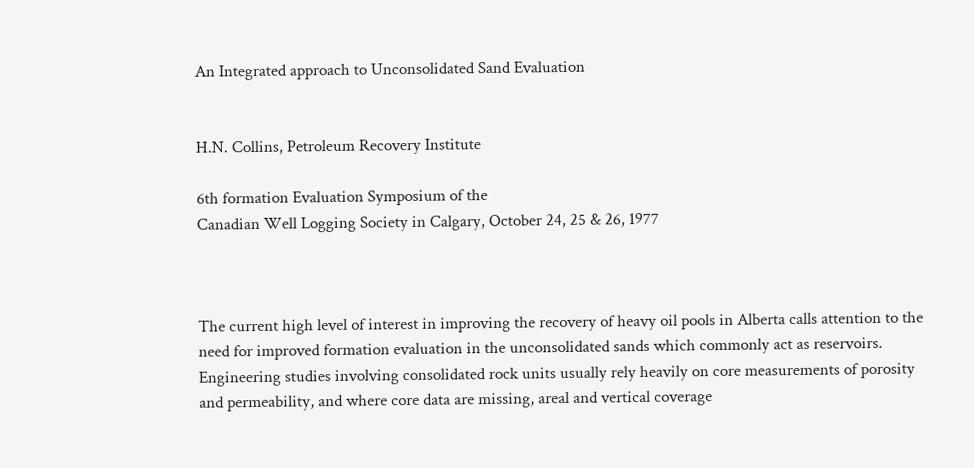An Integrated approach to Unconsolidated Sand Evaluation


H.N. Collins, Petroleum Recovery Institute

6th formation Evaluation Symposium of the
Canadian Well Logging Society in Calgary, October 24, 25 & 26, 1977



The current high level of interest in improving the recovery of heavy oil pools in Alberta calls attention to the need for improved formation evaluation in the unconsolidated sands which commonly act as reservoirs. Engineering studies involving consolidated rock units usually rely heavily on core measurements of porosity and permeability, and where core data are missing, areal and vertical coverage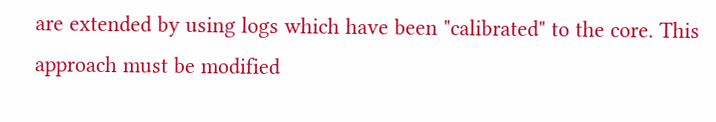are extended by using logs which have been "calibrated" to the core. This approach must be modified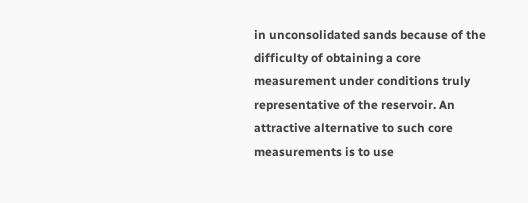in unconsolidated sands because of the difficulty of obtaining a core measurement under conditions truly representative of the reservoir. An attractive alternative to such core measurements is to use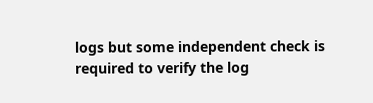logs but some independent check is required to verify the log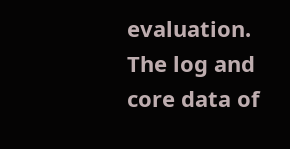evaluation. The log and core data of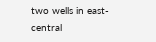two wells in east-central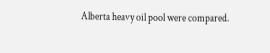Alberta heavy oil pool were compared.